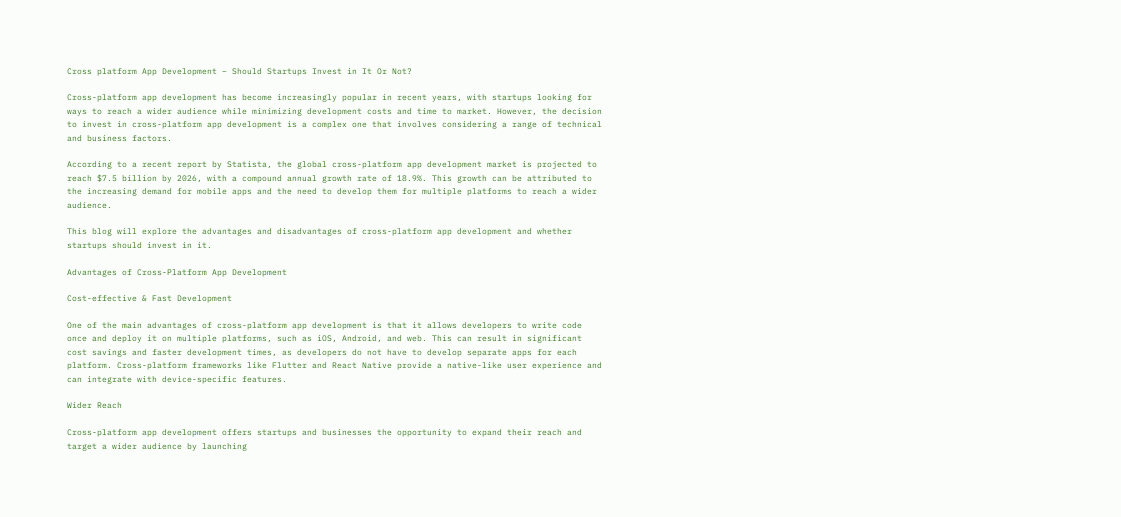Cross platform App Development – Should Startups Invest in It Or Not?

Cross-platform app development has become increasingly popular in recent years, with startups looking for ways to reach a wider audience while minimizing development costs and time to market. However, the decision to invest in cross-platform app development is a complex one that involves considering a range of technical and business factors.

According to a recent report by Statista, the global cross-platform app development market is projected to reach $7.5 billion by 2026, with a compound annual growth rate of 18.9%. This growth can be attributed to the increasing demand for mobile apps and the need to develop them for multiple platforms to reach a wider audience.

This blog will explore the advantages and disadvantages of cross-platform app development and whether startups should invest in it.

Advantages of Cross-Platform App Development

Cost-effective & Fast Development

One of the main advantages of cross-platform app development is that it allows developers to write code once and deploy it on multiple platforms, such as iOS, Android, and web. This can result in significant cost savings and faster development times, as developers do not have to develop separate apps for each platform. Cross-platform frameworks like Flutter and React Native provide a native-like user experience and can integrate with device-specific features.

Wider Reach

Cross-platform app development offers startups and businesses the opportunity to expand their reach and target a wider audience by launching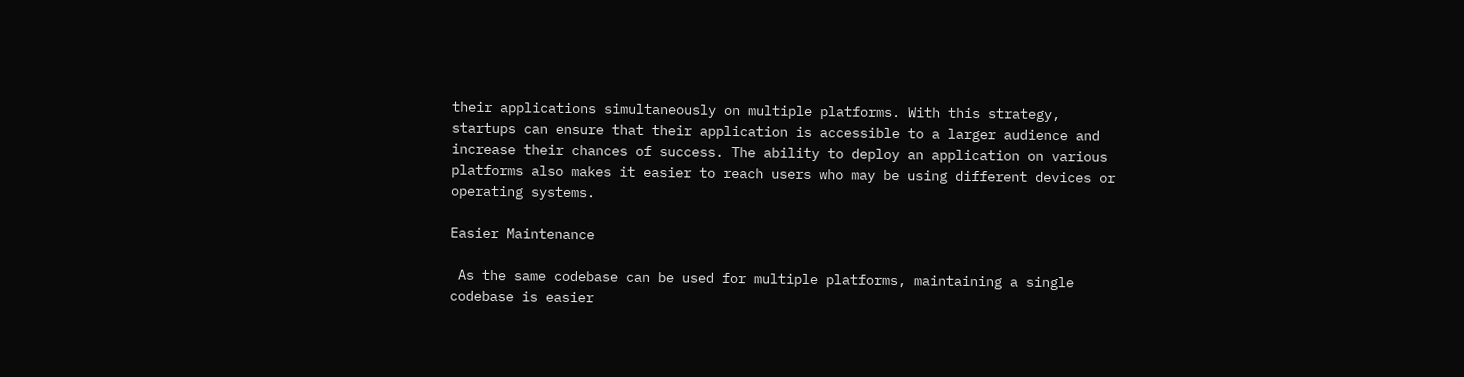their applications simultaneously on multiple platforms. With this strategy, startups can ensure that their application is accessible to a larger audience and increase their chances of success. The ability to deploy an application on various platforms also makes it easier to reach users who may be using different devices or operating systems.

Easier Maintenance

 As the same codebase can be used for multiple platforms, maintaining a single codebase is easier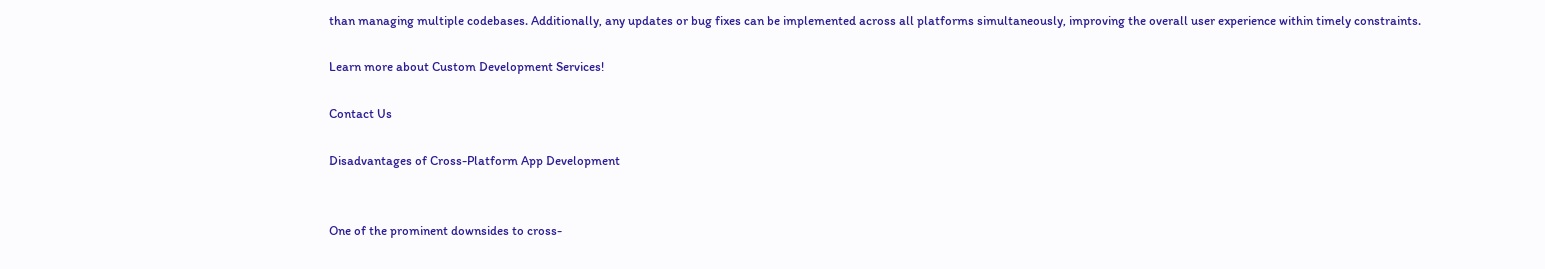than managing multiple codebases. Additionally, any updates or bug fixes can be implemented across all platforms simultaneously, improving the overall user experience within timely constraints.

Learn more about Custom Development Services!

Contact Us

Disadvantages of Cross-Platform App Development


One of the prominent downsides to cross-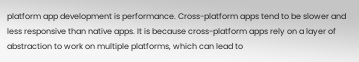platform app development is performance. Cross-platform apps tend to be slower and less responsive than native apps. It is because cross-platform apps rely on a layer of abstraction to work on multiple platforms, which can lead to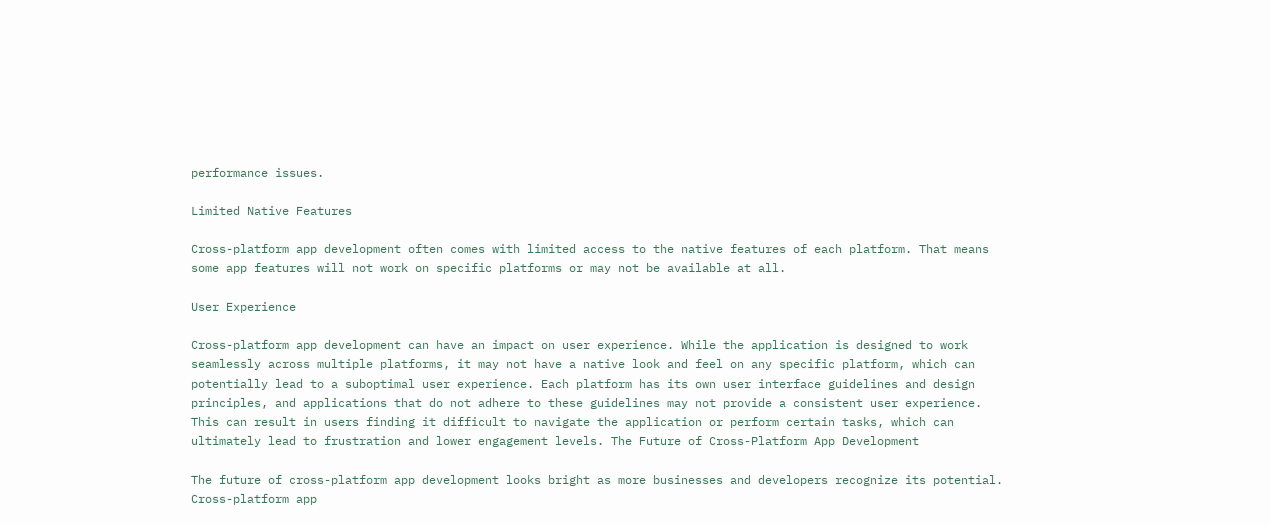performance issues.

Limited Native Features

Cross-platform app development often comes with limited access to the native features of each platform. That means some app features will not work on specific platforms or may not be available at all.

User Experience

Cross-platform app development can have an impact on user experience. While the application is designed to work seamlessly across multiple platforms, it may not have a native look and feel on any specific platform, which can potentially lead to a suboptimal user experience. Each platform has its own user interface guidelines and design principles, and applications that do not adhere to these guidelines may not provide a consistent user experience. This can result in users finding it difficult to navigate the application or perform certain tasks, which can ultimately lead to frustration and lower engagement levels. The Future of Cross-Platform App Development

The future of cross-platform app development looks bright as more businesses and developers recognize its potential. Cross-platform app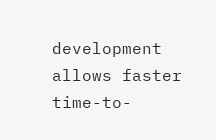development allows faster time-to-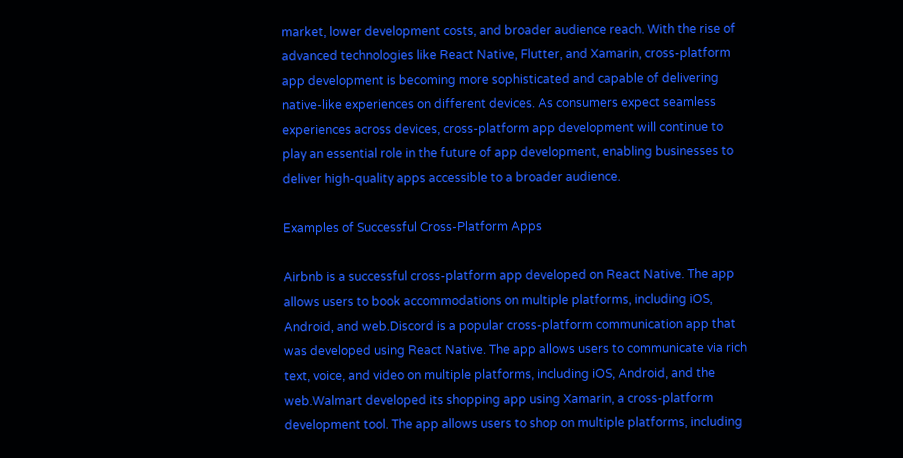market, lower development costs, and broader audience reach. With the rise of advanced technologies like React Native, Flutter, and Xamarin, cross-platform app development is becoming more sophisticated and capable of delivering native-like experiences on different devices. As consumers expect seamless experiences across devices, cross-platform app development will continue to play an essential role in the future of app development, enabling businesses to deliver high-quality apps accessible to a broader audience.

Examples of Successful Cross-Platform Apps

Airbnb is a successful cross-platform app developed on React Native. The app allows users to book accommodations on multiple platforms, including iOS, Android, and web.Discord is a popular cross-platform communication app that was developed using React Native. The app allows users to communicate via rich text, voice, and video on multiple platforms, including iOS, Android, and the web.Walmart developed its shopping app using Xamarin, a cross-platform development tool. The app allows users to shop on multiple platforms, including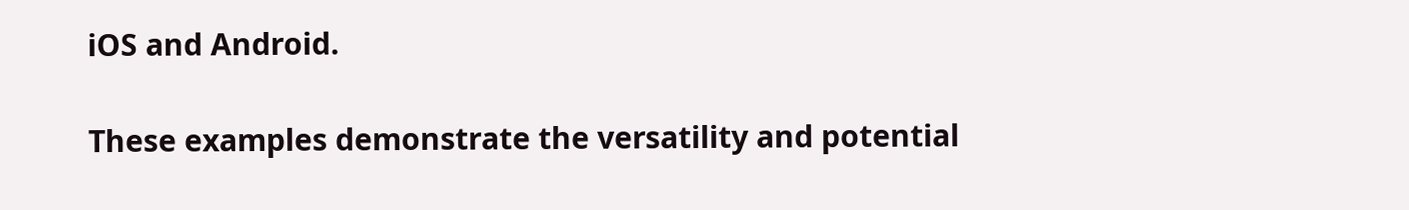iOS and Android.

These examples demonstrate the versatility and potential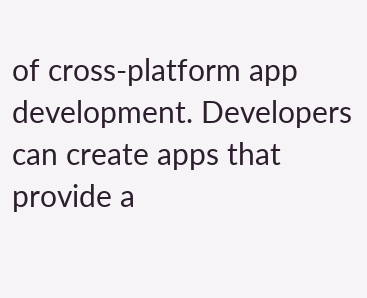of cross-platform app development. Developers can create apps that provide a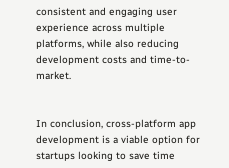consistent and engaging user experience across multiple platforms, while also reducing development costs and time-to-market.


In conclusion, cross-platform app development is a viable option for startups looking to save time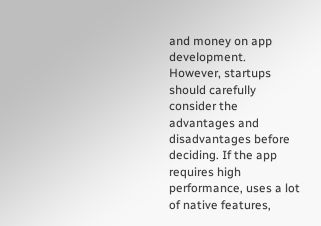and money on app development. However, startups should carefully consider the advantages and disadvantages before deciding. If the app requires high performance, uses a lot of native features,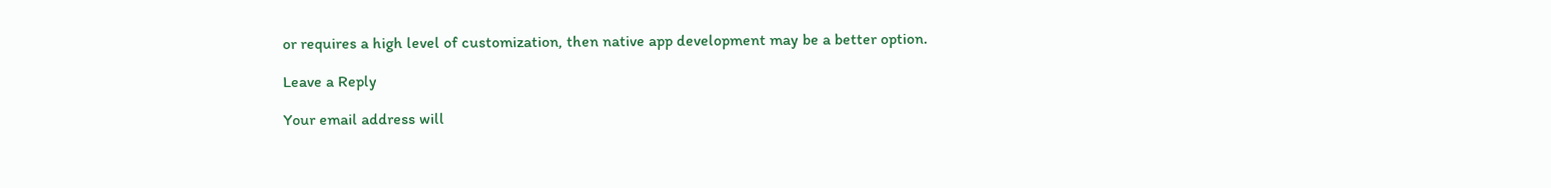or requires a high level of customization, then native app development may be a better option.

Leave a Reply

Your email address will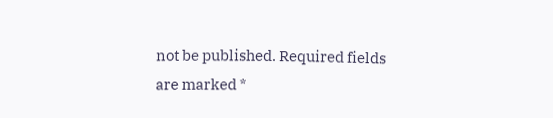not be published. Required fields are marked *